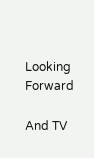Looking Forward

And TV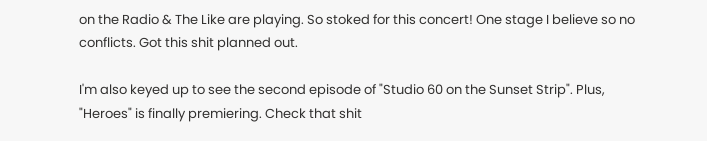on the Radio & The Like are playing. So stoked for this concert! One stage I believe so no conflicts. Got this shit planned out.

I'm also keyed up to see the second episode of "Studio 60 on the Sunset Strip". Plus, "Heroes" is finally premiering. Check that shit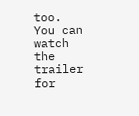too. You can watch the trailer for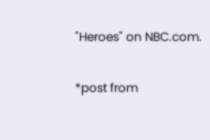"Heroes" on NBC.com.

*post from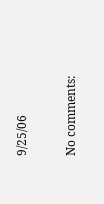9/25/06

No comments: